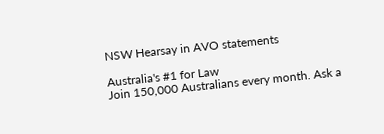NSW Hearsay in AVO statements

Australia's #1 for Law
Join 150,000 Australians every month. Ask a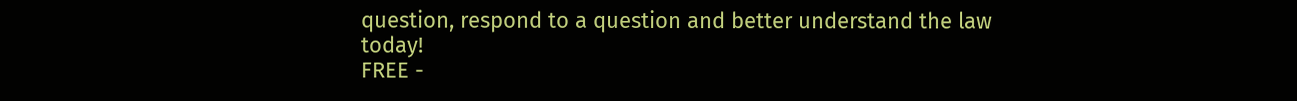question, respond to a question and better understand the law today!
FREE -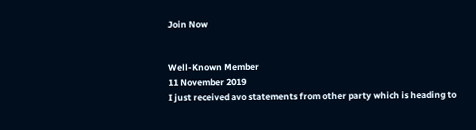Join Now


Well-Known Member
11 November 2019
I just received avo statements from other party which is heading to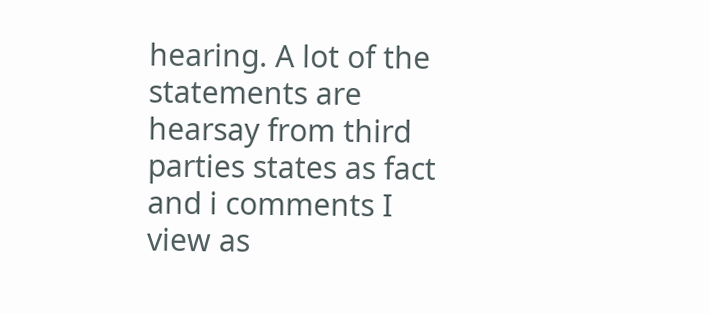hearing. A lot of the statements are hearsay from third parties states as fact and i comments I view as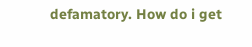defamatory. How do i get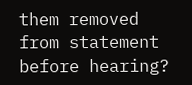them removed from statement before hearing?